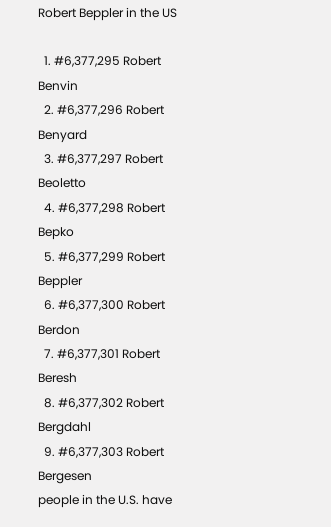Robert Beppler in the US

  1. #6,377,295 Robert Benvin
  2. #6,377,296 Robert Benyard
  3. #6,377,297 Robert Beoletto
  4. #6,377,298 Robert Bepko
  5. #6,377,299 Robert Beppler
  6. #6,377,300 Robert Berdon
  7. #6,377,301 Robert Beresh
  8. #6,377,302 Robert Bergdahl
  9. #6,377,303 Robert Bergesen
people in the U.S. have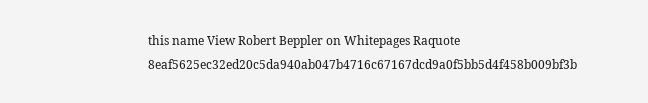this name View Robert Beppler on Whitepages Raquote 8eaf5625ec32ed20c5da940ab047b4716c67167dcd9a0f5bb5d4f458b009bf3b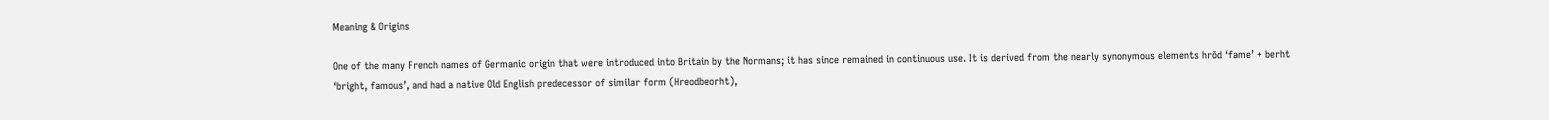Meaning & Origins

One of the many French names of Germanic origin that were introduced into Britain by the Normans; it has since remained in continuous use. It is derived from the nearly synonymous elements hrōd ‘fame’ + berht ‘bright, famous’, and had a native Old English predecessor of similar form (Hreodbeorht),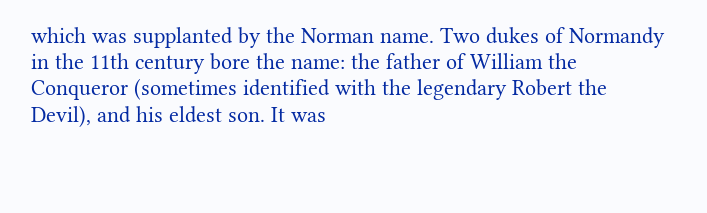which was supplanted by the Norman name. Two dukes of Normandy in the 11th century bore the name: the father of William the Conqueror (sometimes identified with the legendary Robert the Devil), and his eldest son. It was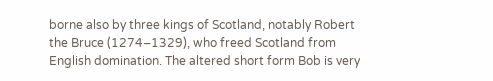borne also by three kings of Scotland, notably Robert the Bruce (1274–1329), who freed Scotland from English domination. The altered short form Bob is very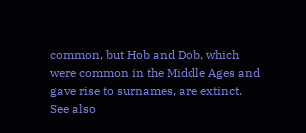common, but Hob and Dob, which were common in the Middle Ages and gave rise to surnames, are extinct. See also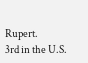Rupert.
3rd in the U.S.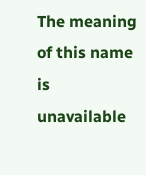The meaning of this name is unavailable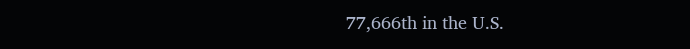77,666th in the U.S.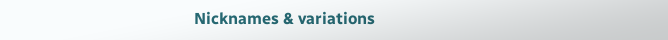Nicknames & variations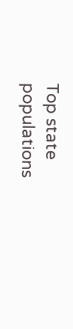Top state populations